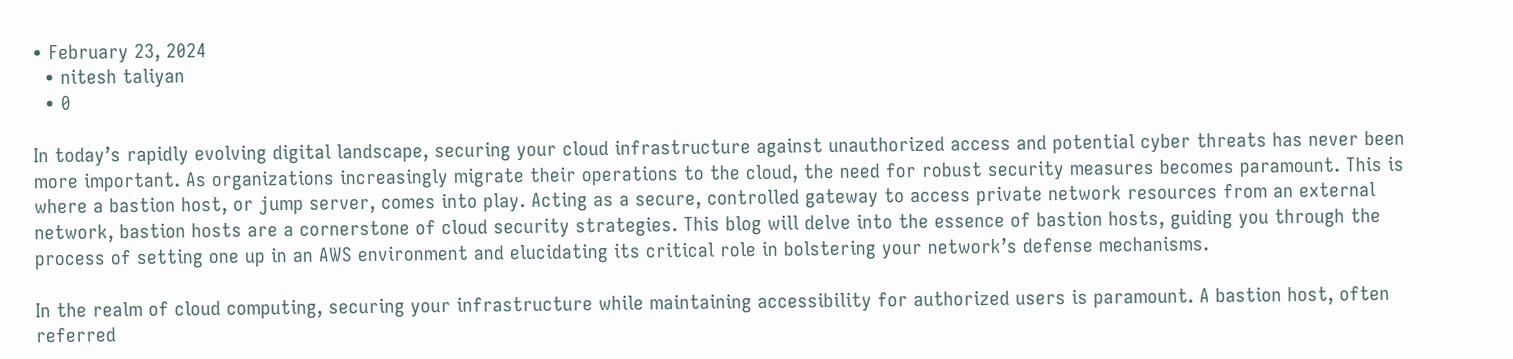• February 23, 2024
  • nitesh taliyan
  • 0

In today’s rapidly evolving digital landscape, securing your cloud infrastructure against unauthorized access and potential cyber threats has never been more important. As organizations increasingly migrate their operations to the cloud, the need for robust security measures becomes paramount. This is where a bastion host, or jump server, comes into play. Acting as a secure, controlled gateway to access private network resources from an external network, bastion hosts are a cornerstone of cloud security strategies. This blog will delve into the essence of bastion hosts, guiding you through the process of setting one up in an AWS environment and elucidating its critical role in bolstering your network’s defense mechanisms.

In the realm of cloud computing, securing your infrastructure while maintaining accessibility for authorized users is paramount. A bastion host, often referred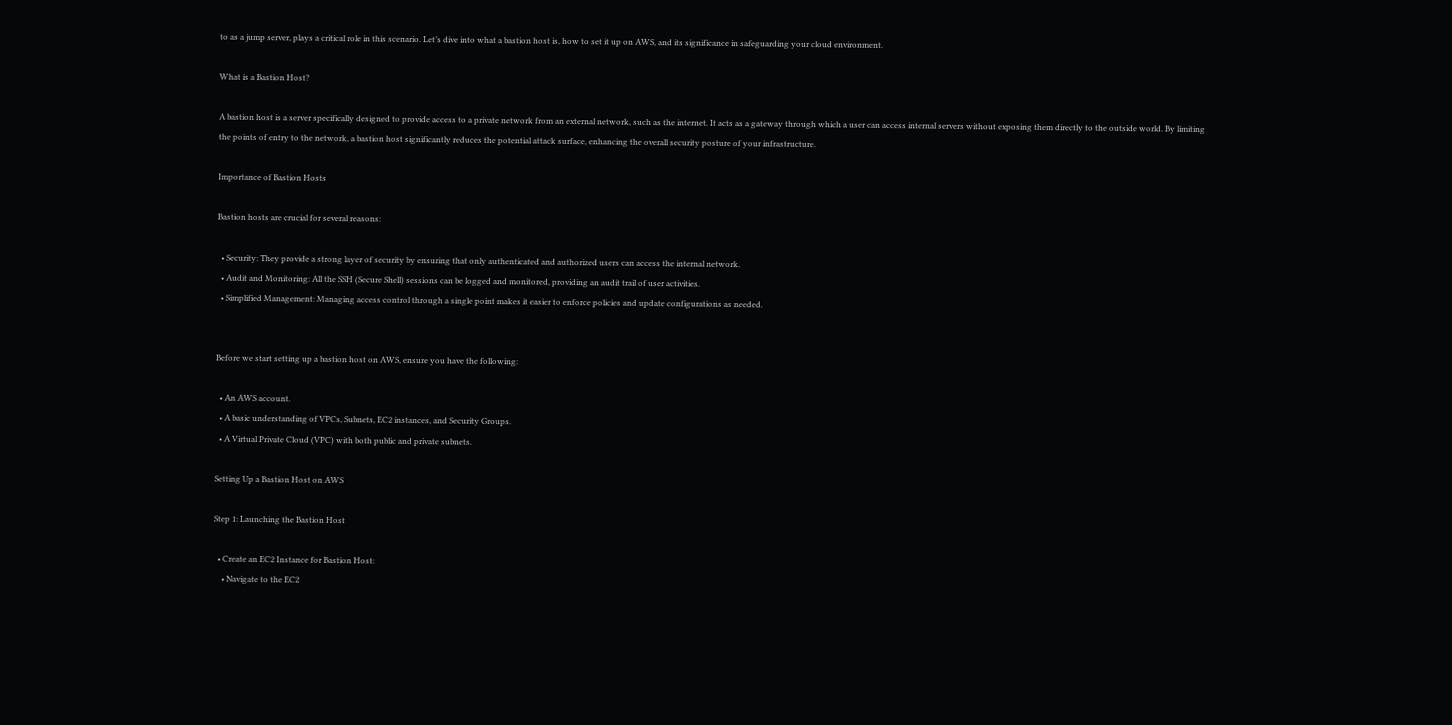to as a jump server, plays a critical role in this scenario. Let’s dive into what a bastion host is, how to set it up on AWS, and its significance in safeguarding your cloud environment.

What is a Bastion Host?

A bastion host is a server specifically designed to provide access to a private network from an external network, such as the internet. It acts as a gateway through which a user can access internal servers without exposing them directly to the outside world. By limiting the points of entry to the network, a bastion host significantly reduces the potential attack surface, enhancing the overall security posture of your infrastructure.

Importance of Bastion Hosts

Bastion hosts are crucial for several reasons:

  • Security: They provide a strong layer of security by ensuring that only authenticated and authorized users can access the internal network.
  • Audit and Monitoring: All the SSH (Secure Shell) sessions can be logged and monitored, providing an audit trail of user activities.
  • Simplified Management: Managing access control through a single point makes it easier to enforce policies and update configurations as needed.


Before we start setting up a bastion host on AWS, ensure you have the following:

  • An AWS account.
  • A basic understanding of VPCs, Subnets, EC2 instances, and Security Groups.
  • A Virtual Private Cloud (VPC) with both public and private subnets.

Setting Up a Bastion Host on AWS

Step 1: Launching the Bastion Host

  • Create an EC2 Instance for Bastion Host:
    • Navigate to the EC2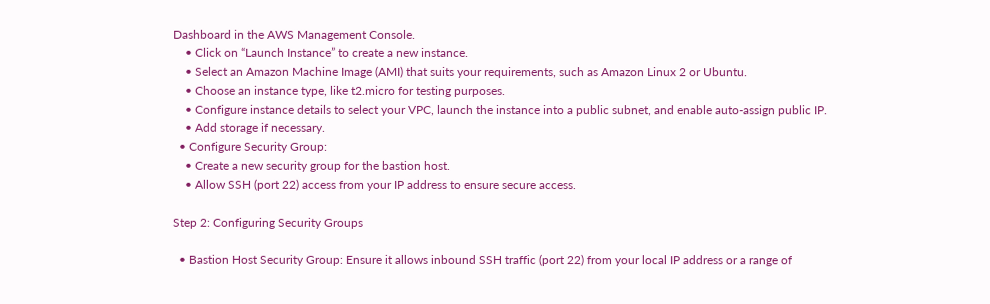Dashboard in the AWS Management Console.
    • Click on “Launch Instance” to create a new instance.
    • Select an Amazon Machine Image (AMI) that suits your requirements, such as Amazon Linux 2 or Ubuntu.
    • Choose an instance type, like t2.micro for testing purposes.
    • Configure instance details to select your VPC, launch the instance into a public subnet, and enable auto-assign public IP.
    • Add storage if necessary.
  • Configure Security Group:
    • Create a new security group for the bastion host.
    • Allow SSH (port 22) access from your IP address to ensure secure access.

Step 2: Configuring Security Groups

  • Bastion Host Security Group: Ensure it allows inbound SSH traffic (port 22) from your local IP address or a range of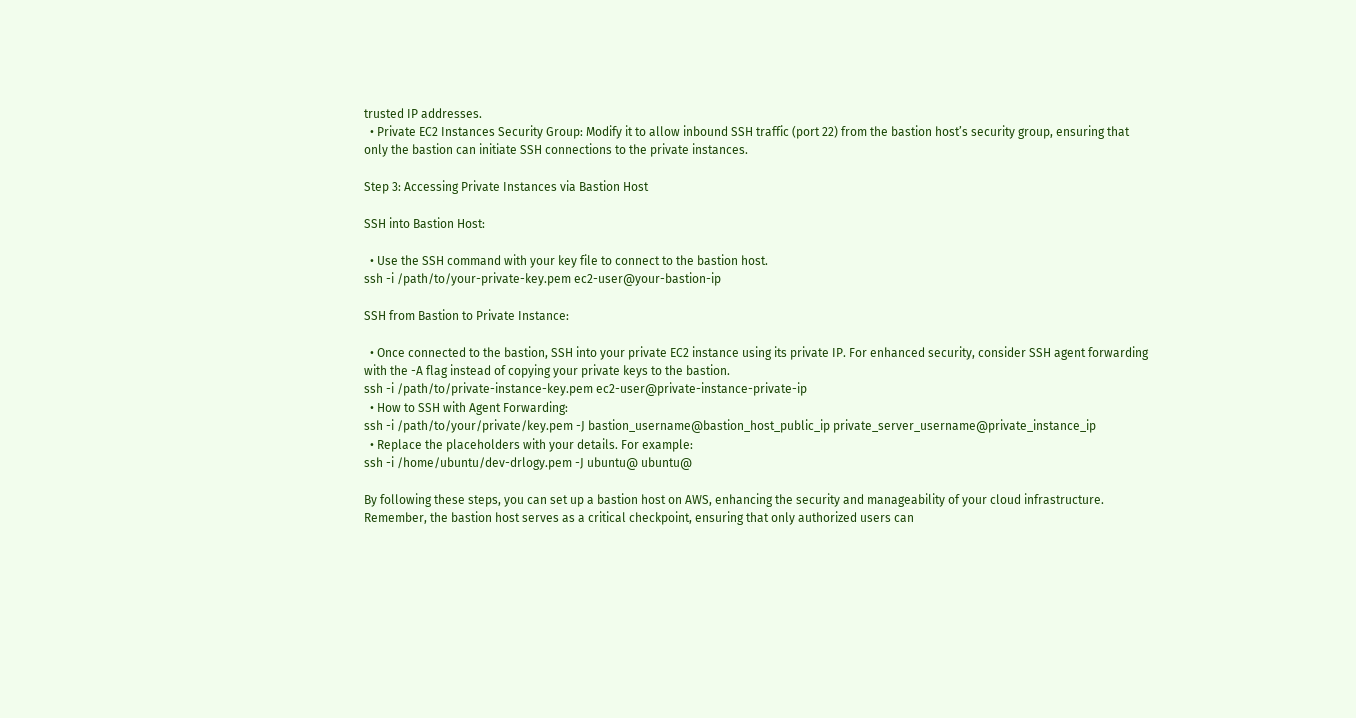trusted IP addresses.
  • Private EC2 Instances Security Group: Modify it to allow inbound SSH traffic (port 22) from the bastion host’s security group, ensuring that only the bastion can initiate SSH connections to the private instances.

Step 3: Accessing Private Instances via Bastion Host

SSH into Bastion Host:

  • Use the SSH command with your key file to connect to the bastion host.
ssh -i /path/to/your-private-key.pem ec2-user@your-bastion-ip

SSH from Bastion to Private Instance:

  • Once connected to the bastion, SSH into your private EC2 instance using its private IP. For enhanced security, consider SSH agent forwarding with the -A flag instead of copying your private keys to the bastion.
ssh -i /path/to/private-instance-key.pem ec2-user@private-instance-private-ip
  • How to SSH with Agent Forwarding:
ssh -i /path/to/your/private/key.pem -J bastion_username@bastion_host_public_ip private_server_username@private_instance_ip
  • Replace the placeholders with your details. For example:
ssh -i /home/ubuntu/dev-drlogy.pem -J ubuntu@ ubuntu@

By following these steps, you can set up a bastion host on AWS, enhancing the security and manageability of your cloud infrastructure. Remember, the bastion host serves as a critical checkpoint, ensuring that only authorized users can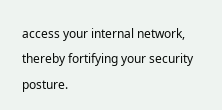access your internal network, thereby fortifying your security posture.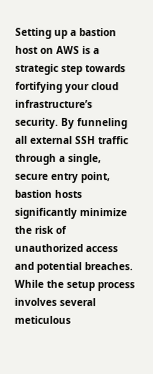Setting up a bastion host on AWS is a strategic step towards fortifying your cloud infrastructure’s security. By funneling all external SSH traffic through a single, secure entry point, bastion hosts significantly minimize the risk of unauthorized access and potential breaches. While the setup process involves several meticulous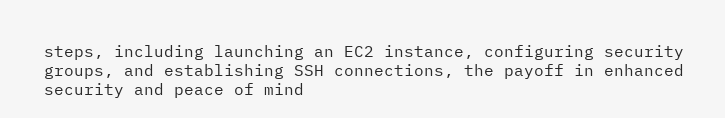steps, including launching an EC2 instance, configuring security groups, and establishing SSH connections, the payoff in enhanced security and peace of mind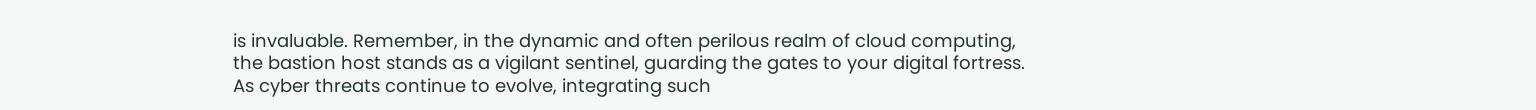is invaluable. Remember, in the dynamic and often perilous realm of cloud computing, the bastion host stands as a vigilant sentinel, guarding the gates to your digital fortress. As cyber threats continue to evolve, integrating such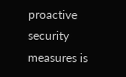proactive security measures is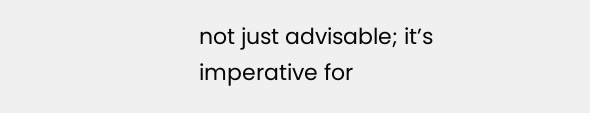not just advisable; it’s imperative for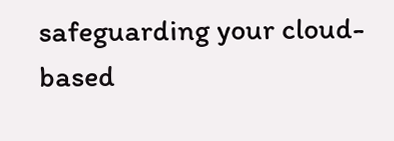safeguarding your cloud-based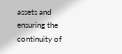assets and ensuring the continuity of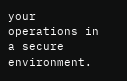your operations in a secure environment.